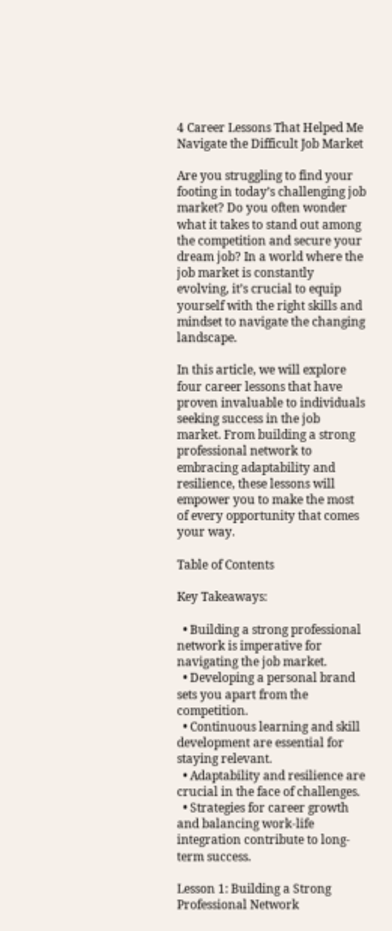4 Career Lessons That Helped Me Navigate the Difficult Job Market

Are you struggling to find your footing in today’s challenging job market? Do you often wonder what it takes to stand out among the competition and secure your dream job? In a world where the job market is constantly evolving, it’s crucial to equip yourself with the right skills and mindset to navigate the changing landscape.

In this article, we will explore four career lessons that have proven invaluable to individuals seeking success in the job market. From building a strong professional network to embracing adaptability and resilience, these lessons will empower you to make the most of every opportunity that comes your way.

Table of Contents

Key Takeaways:

  • Building a strong professional network is imperative for navigating the job market.
  • Developing a personal brand sets you apart from the competition.
  • Continuous learning and skill development are essential for staying relevant.
  • Adaptability and resilience are crucial in the face of challenges.
  • Strategies for career growth and balancing work-life integration contribute to long-term success.

Lesson 1: Building a Strong Professional Network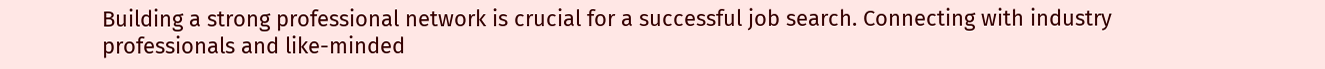Building a strong professional network is crucial for a successful job search. Connecting with industry professionals and like-minded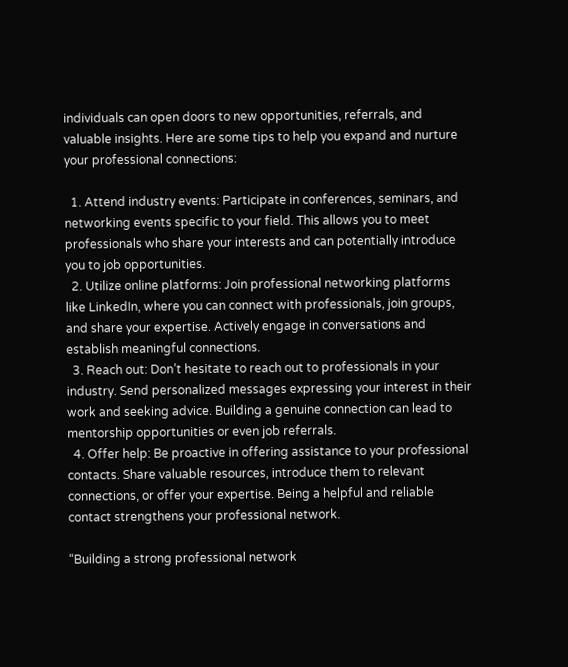individuals can open doors to new opportunities, referrals, and valuable insights. Here are some tips to help you expand and nurture your professional connections:

  1. Attend industry events: Participate in conferences, seminars, and networking events specific to your field. This allows you to meet professionals who share your interests and can potentially introduce you to job opportunities.
  2. Utilize online platforms: Join professional networking platforms like LinkedIn, where you can connect with professionals, join groups, and share your expertise. Actively engage in conversations and establish meaningful connections.
  3. Reach out: Don’t hesitate to reach out to professionals in your industry. Send personalized messages expressing your interest in their work and seeking advice. Building a genuine connection can lead to mentorship opportunities or even job referrals.
  4. Offer help: Be proactive in offering assistance to your professional contacts. Share valuable resources, introduce them to relevant connections, or offer your expertise. Being a helpful and reliable contact strengthens your professional network.

“Building a strong professional network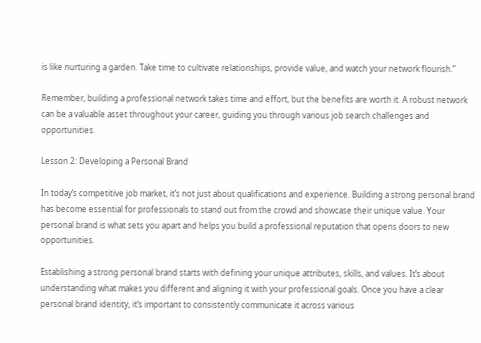is like nurturing a garden. Take time to cultivate relationships, provide value, and watch your network flourish.”

Remember, building a professional network takes time and effort, but the benefits are worth it. A robust network can be a valuable asset throughout your career, guiding you through various job search challenges and opportunities.

Lesson 2: Developing a Personal Brand

In today’s competitive job market, it’s not just about qualifications and experience. Building a strong personal brand has become essential for professionals to stand out from the crowd and showcase their unique value. Your personal brand is what sets you apart and helps you build a professional reputation that opens doors to new opportunities.

Establishing a strong personal brand starts with defining your unique attributes, skills, and values. It’s about understanding what makes you different and aligning it with your professional goals. Once you have a clear personal brand identity, it’s important to consistently communicate it across various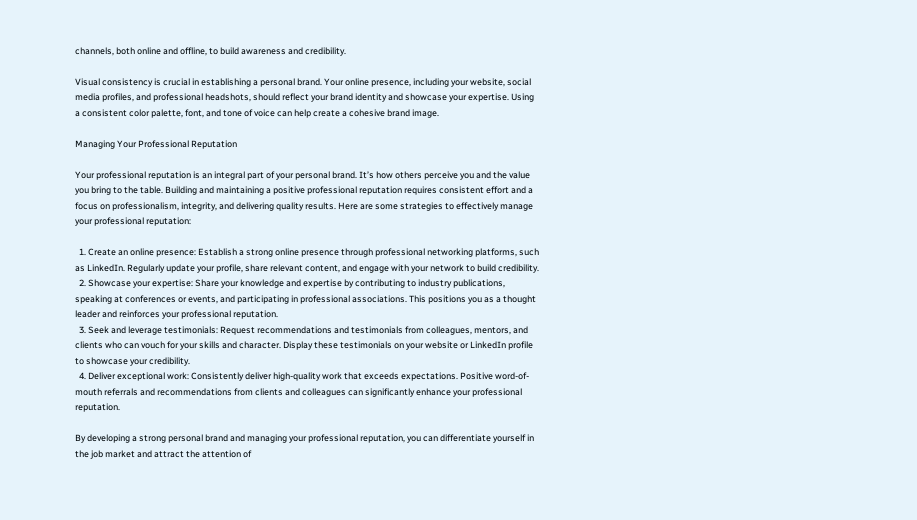channels, both online and offline, to build awareness and credibility.

Visual consistency is crucial in establishing a personal brand. Your online presence, including your website, social media profiles, and professional headshots, should reflect your brand identity and showcase your expertise. Using a consistent color palette, font, and tone of voice can help create a cohesive brand image.

Managing Your Professional Reputation

Your professional reputation is an integral part of your personal brand. It’s how others perceive you and the value you bring to the table. Building and maintaining a positive professional reputation requires consistent effort and a focus on professionalism, integrity, and delivering quality results. Here are some strategies to effectively manage your professional reputation:

  1. Create an online presence: Establish a strong online presence through professional networking platforms, such as LinkedIn. Regularly update your profile, share relevant content, and engage with your network to build credibility.
  2. Showcase your expertise: Share your knowledge and expertise by contributing to industry publications, speaking at conferences or events, and participating in professional associations. This positions you as a thought leader and reinforces your professional reputation.
  3. Seek and leverage testimonials: Request recommendations and testimonials from colleagues, mentors, and clients who can vouch for your skills and character. Display these testimonials on your website or LinkedIn profile to showcase your credibility.
  4. Deliver exceptional work: Consistently deliver high-quality work that exceeds expectations. Positive word-of-mouth referrals and recommendations from clients and colleagues can significantly enhance your professional reputation.

By developing a strong personal brand and managing your professional reputation, you can differentiate yourself in the job market and attract the attention of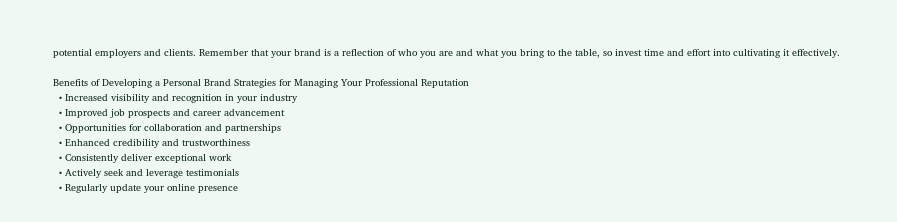potential employers and clients. Remember that your brand is a reflection of who you are and what you bring to the table, so invest time and effort into cultivating it effectively.

Benefits of Developing a Personal Brand Strategies for Managing Your Professional Reputation
  • Increased visibility and recognition in your industry
  • Improved job prospects and career advancement
  • Opportunities for collaboration and partnerships
  • Enhanced credibility and trustworthiness
  • Consistently deliver exceptional work
  • Actively seek and leverage testimonials
  • Regularly update your online presence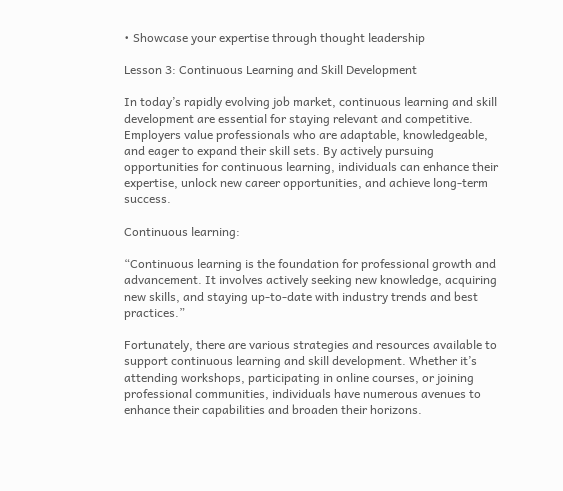• Showcase your expertise through thought leadership

Lesson 3: Continuous Learning and Skill Development

In today’s rapidly evolving job market, continuous learning and skill development are essential for staying relevant and competitive. Employers value professionals who are adaptable, knowledgeable, and eager to expand their skill sets. By actively pursuing opportunities for continuous learning, individuals can enhance their expertise, unlock new career opportunities, and achieve long-term success.

Continuous learning:

“Continuous learning is the foundation for professional growth and advancement. It involves actively seeking new knowledge, acquiring new skills, and staying up-to-date with industry trends and best practices.”

Fortunately, there are various strategies and resources available to support continuous learning and skill development. Whether it’s attending workshops, participating in online courses, or joining professional communities, individuals have numerous avenues to enhance their capabilities and broaden their horizons.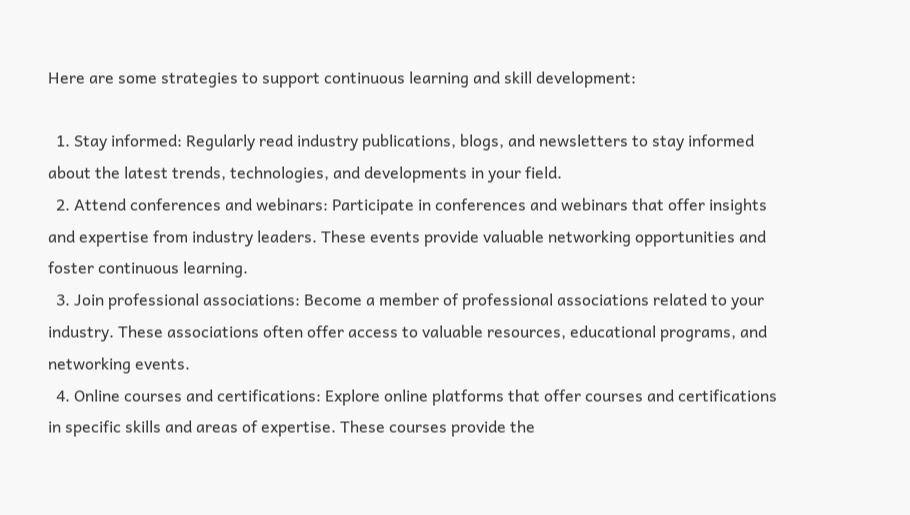Here are some strategies to support continuous learning and skill development:

  1. Stay informed: Regularly read industry publications, blogs, and newsletters to stay informed about the latest trends, technologies, and developments in your field.
  2. Attend conferences and webinars: Participate in conferences and webinars that offer insights and expertise from industry leaders. These events provide valuable networking opportunities and foster continuous learning.
  3. Join professional associations: Become a member of professional associations related to your industry. These associations often offer access to valuable resources, educational programs, and networking events.
  4. Online courses and certifications: Explore online platforms that offer courses and certifications in specific skills and areas of expertise. These courses provide the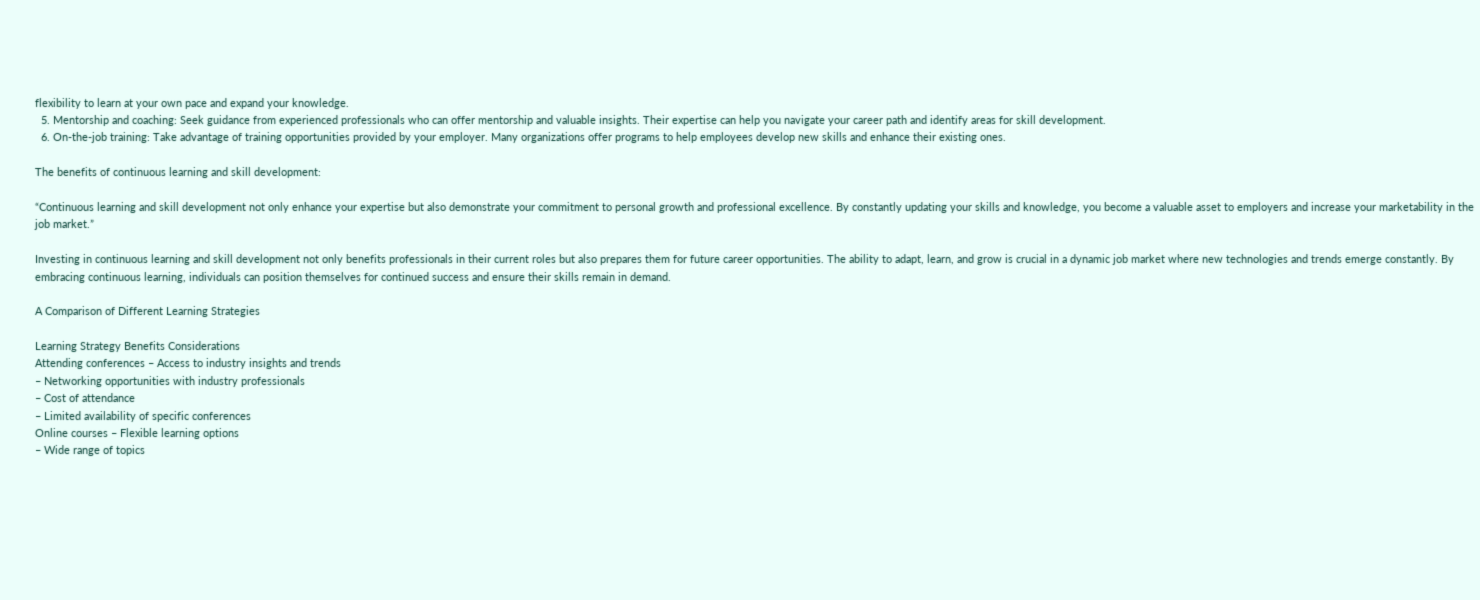flexibility to learn at your own pace and expand your knowledge.
  5. Mentorship and coaching: Seek guidance from experienced professionals who can offer mentorship and valuable insights. Their expertise can help you navigate your career path and identify areas for skill development.
  6. On-the-job training: Take advantage of training opportunities provided by your employer. Many organizations offer programs to help employees develop new skills and enhance their existing ones.

The benefits of continuous learning and skill development:

“Continuous learning and skill development not only enhance your expertise but also demonstrate your commitment to personal growth and professional excellence. By constantly updating your skills and knowledge, you become a valuable asset to employers and increase your marketability in the job market.”

Investing in continuous learning and skill development not only benefits professionals in their current roles but also prepares them for future career opportunities. The ability to adapt, learn, and grow is crucial in a dynamic job market where new technologies and trends emerge constantly. By embracing continuous learning, individuals can position themselves for continued success and ensure their skills remain in demand.

A Comparison of Different Learning Strategies

Learning Strategy Benefits Considerations
Attending conferences – Access to industry insights and trends
– Networking opportunities with industry professionals
– Cost of attendance
– Limited availability of specific conferences
Online courses – Flexible learning options
– Wide range of topics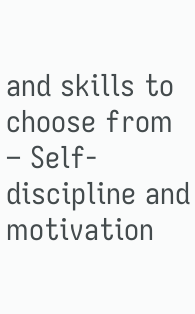and skills to choose from
– Self-discipline and motivation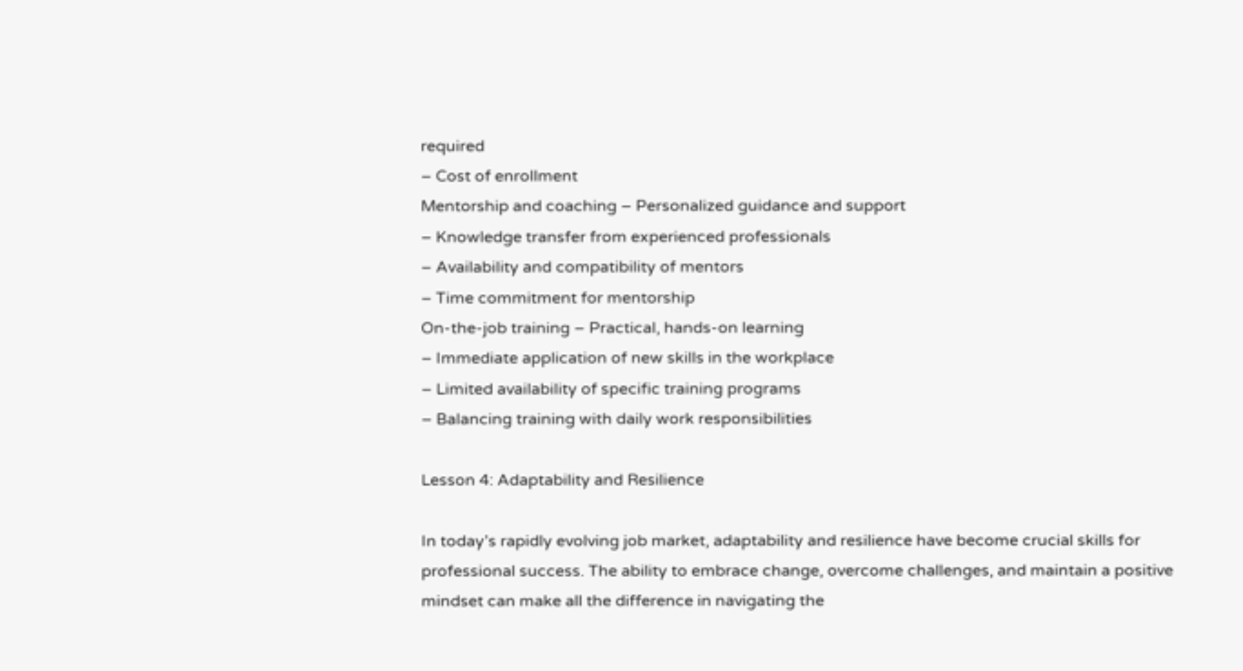required
– Cost of enrollment
Mentorship and coaching – Personalized guidance and support
– Knowledge transfer from experienced professionals
– Availability and compatibility of mentors
– Time commitment for mentorship
On-the-job training – Practical, hands-on learning
– Immediate application of new skills in the workplace
– Limited availability of specific training programs
– Balancing training with daily work responsibilities

Lesson 4: Adaptability and Resilience

In today’s rapidly evolving job market, adaptability and resilience have become crucial skills for professional success. The ability to embrace change, overcome challenges, and maintain a positive mindset can make all the difference in navigating the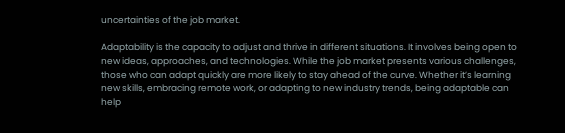uncertainties of the job market.

Adaptability is the capacity to adjust and thrive in different situations. It involves being open to new ideas, approaches, and technologies. While the job market presents various challenges, those who can adapt quickly are more likely to stay ahead of the curve. Whether it’s learning new skills, embracing remote work, or adapting to new industry trends, being adaptable can help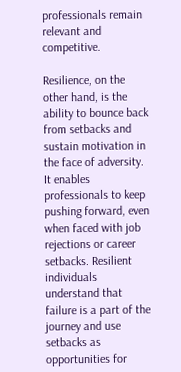professionals remain relevant and competitive.

Resilience, on the other hand, is the ability to bounce back from setbacks and sustain motivation in the face of adversity. It enables professionals to keep pushing forward, even when faced with job rejections or career setbacks. Resilient individuals understand that failure is a part of the journey and use setbacks as opportunities for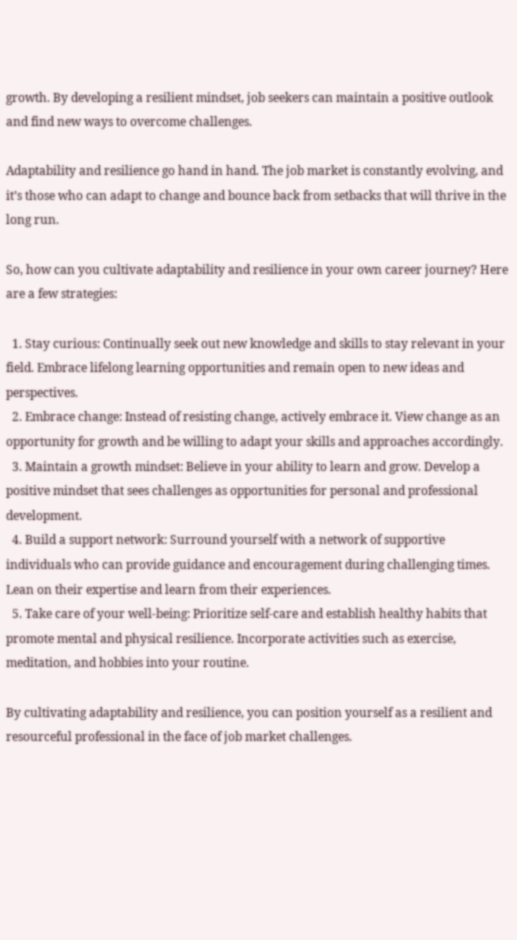growth. By developing a resilient mindset, job seekers can maintain a positive outlook and find new ways to overcome challenges.

Adaptability and resilience go hand in hand. The job market is constantly evolving, and it’s those who can adapt to change and bounce back from setbacks that will thrive in the long run.

So, how can you cultivate adaptability and resilience in your own career journey? Here are a few strategies:

  1. Stay curious: Continually seek out new knowledge and skills to stay relevant in your field. Embrace lifelong learning opportunities and remain open to new ideas and perspectives.
  2. Embrace change: Instead of resisting change, actively embrace it. View change as an opportunity for growth and be willing to adapt your skills and approaches accordingly.
  3. Maintain a growth mindset: Believe in your ability to learn and grow. Develop a positive mindset that sees challenges as opportunities for personal and professional development.
  4. Build a support network: Surround yourself with a network of supportive individuals who can provide guidance and encouragement during challenging times. Lean on their expertise and learn from their experiences.
  5. Take care of your well-being: Prioritize self-care and establish healthy habits that promote mental and physical resilience. Incorporate activities such as exercise, meditation, and hobbies into your routine.

By cultivating adaptability and resilience, you can position yourself as a resilient and resourceful professional in the face of job market challenges.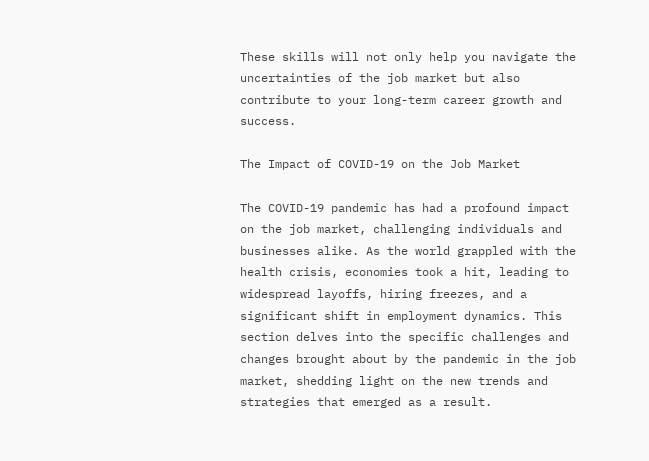These skills will not only help you navigate the uncertainties of the job market but also contribute to your long-term career growth and success.

The Impact of COVID-19 on the Job Market

The COVID-19 pandemic has had a profound impact on the job market, challenging individuals and businesses alike. As the world grappled with the health crisis, economies took a hit, leading to widespread layoffs, hiring freezes, and a significant shift in employment dynamics. This section delves into the specific challenges and changes brought about by the pandemic in the job market, shedding light on the new trends and strategies that emerged as a result.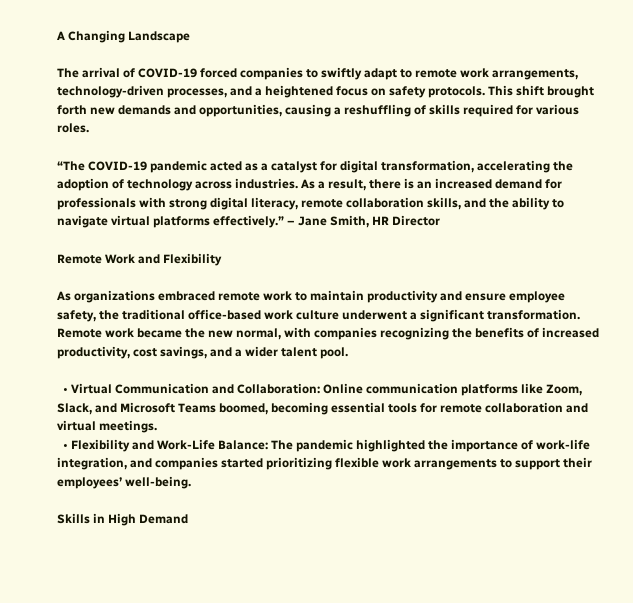A Changing Landscape

The arrival of COVID-19 forced companies to swiftly adapt to remote work arrangements, technology-driven processes, and a heightened focus on safety protocols. This shift brought forth new demands and opportunities, causing a reshuffling of skills required for various roles.

“The COVID-19 pandemic acted as a catalyst for digital transformation, accelerating the adoption of technology across industries. As a result, there is an increased demand for professionals with strong digital literacy, remote collaboration skills, and the ability to navigate virtual platforms effectively.” – Jane Smith, HR Director

Remote Work and Flexibility

As organizations embraced remote work to maintain productivity and ensure employee safety, the traditional office-based work culture underwent a significant transformation. Remote work became the new normal, with companies recognizing the benefits of increased productivity, cost savings, and a wider talent pool.

  • Virtual Communication and Collaboration: Online communication platforms like Zoom, Slack, and Microsoft Teams boomed, becoming essential tools for remote collaboration and virtual meetings.
  • Flexibility and Work-Life Balance: The pandemic highlighted the importance of work-life integration, and companies started prioritizing flexible work arrangements to support their employees’ well-being.

Skills in High Demand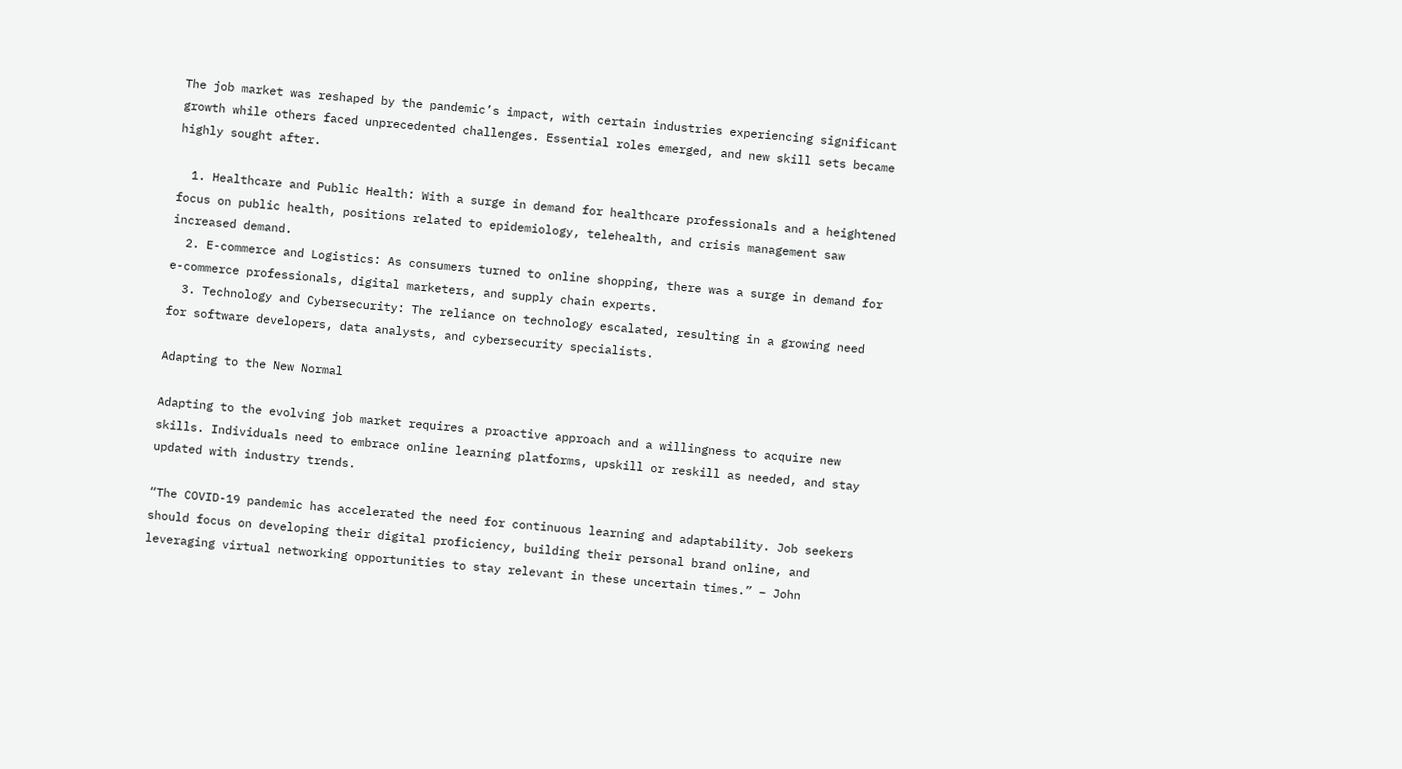The job market was reshaped by the pandemic’s impact, with certain industries experiencing significant growth while others faced unprecedented challenges. Essential roles emerged, and new skill sets became highly sought after.

  1. Healthcare and Public Health: With a surge in demand for healthcare professionals and a heightened focus on public health, positions related to epidemiology, telehealth, and crisis management saw increased demand.
  2. E-commerce and Logistics: As consumers turned to online shopping, there was a surge in demand for e-commerce professionals, digital marketers, and supply chain experts.
  3. Technology and Cybersecurity: The reliance on technology escalated, resulting in a growing need for software developers, data analysts, and cybersecurity specialists.

Adapting to the New Normal

Adapting to the evolving job market requires a proactive approach and a willingness to acquire new skills. Individuals need to embrace online learning platforms, upskill or reskill as needed, and stay updated with industry trends.

“The COVID-19 pandemic has accelerated the need for continuous learning and adaptability. Job seekers should focus on developing their digital proficiency, building their personal brand online, and leveraging virtual networking opportunities to stay relevant in these uncertain times.” – John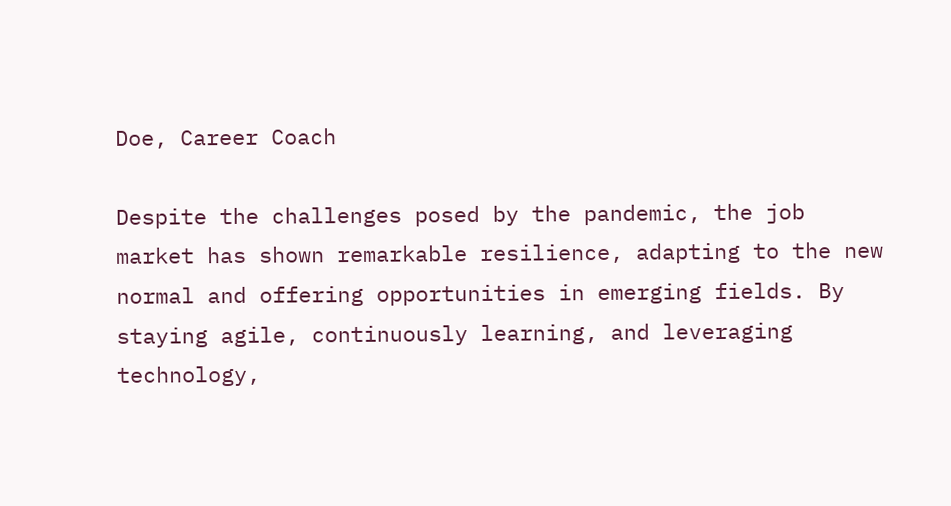Doe, Career Coach

Despite the challenges posed by the pandemic, the job market has shown remarkable resilience, adapting to the new normal and offering opportunities in emerging fields. By staying agile, continuously learning, and leveraging technology,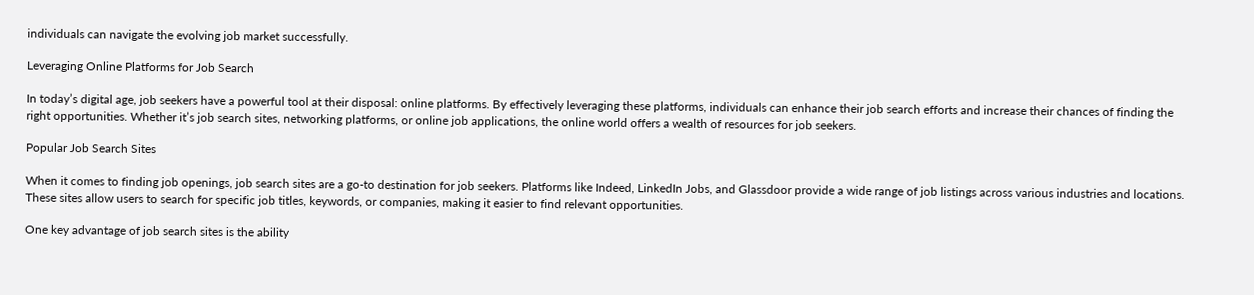individuals can navigate the evolving job market successfully.

Leveraging Online Platforms for Job Search

In today’s digital age, job seekers have a powerful tool at their disposal: online platforms. By effectively leveraging these platforms, individuals can enhance their job search efforts and increase their chances of finding the right opportunities. Whether it’s job search sites, networking platforms, or online job applications, the online world offers a wealth of resources for job seekers.

Popular Job Search Sites

When it comes to finding job openings, job search sites are a go-to destination for job seekers. Platforms like Indeed, LinkedIn Jobs, and Glassdoor provide a wide range of job listings across various industries and locations. These sites allow users to search for specific job titles, keywords, or companies, making it easier to find relevant opportunities.

One key advantage of job search sites is the ability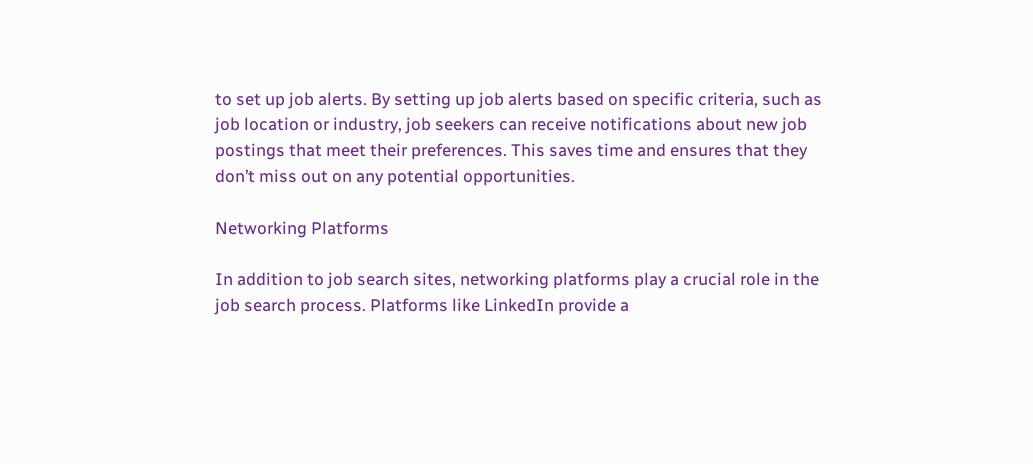to set up job alerts. By setting up job alerts based on specific criteria, such as job location or industry, job seekers can receive notifications about new job postings that meet their preferences. This saves time and ensures that they don’t miss out on any potential opportunities.

Networking Platforms

In addition to job search sites, networking platforms play a crucial role in the job search process. Platforms like LinkedIn provide a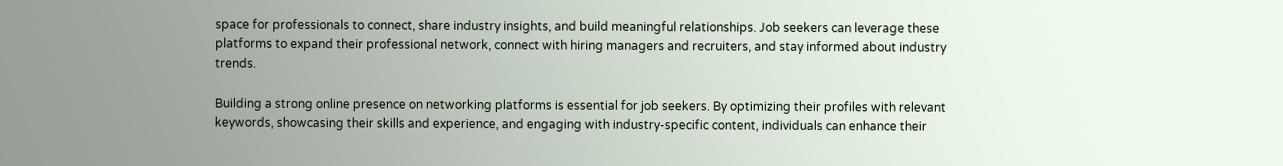space for professionals to connect, share industry insights, and build meaningful relationships. Job seekers can leverage these platforms to expand their professional network, connect with hiring managers and recruiters, and stay informed about industry trends.

Building a strong online presence on networking platforms is essential for job seekers. By optimizing their profiles with relevant keywords, showcasing their skills and experience, and engaging with industry-specific content, individuals can enhance their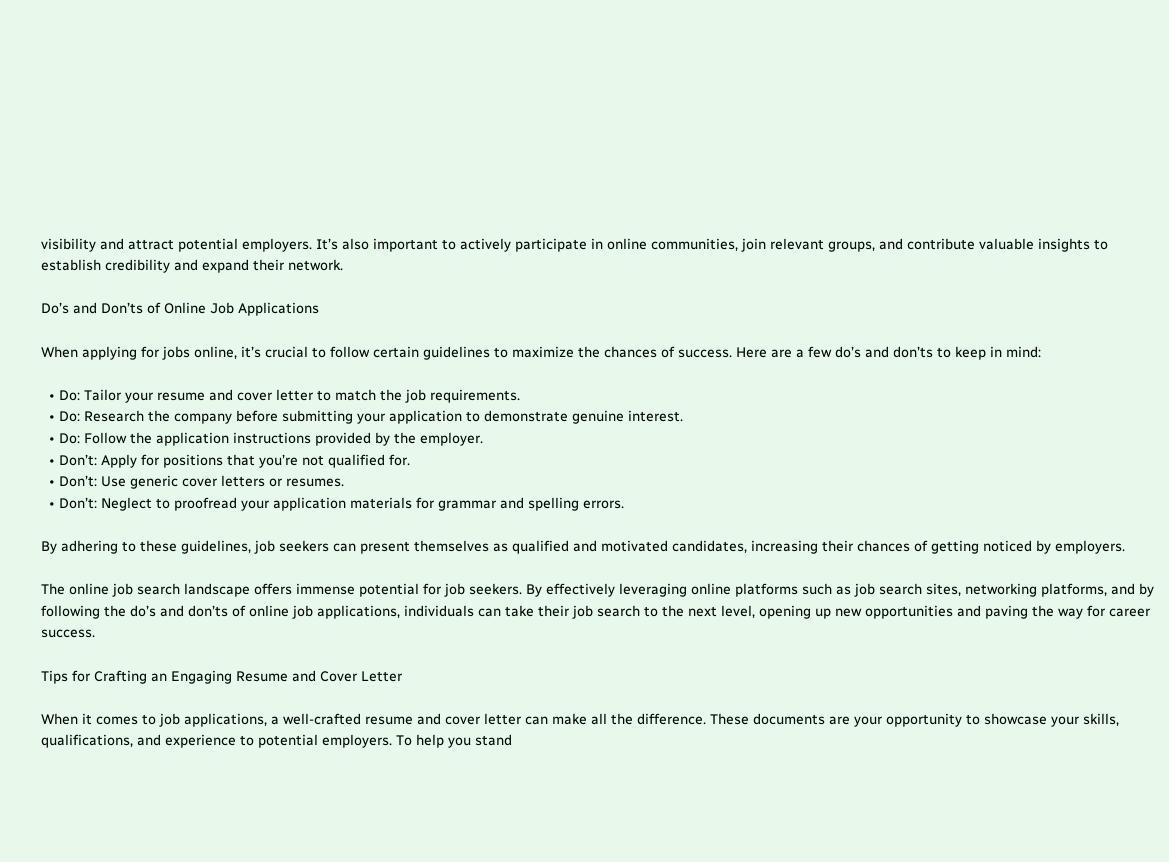visibility and attract potential employers. It’s also important to actively participate in online communities, join relevant groups, and contribute valuable insights to establish credibility and expand their network.

Do’s and Don’ts of Online Job Applications

When applying for jobs online, it’s crucial to follow certain guidelines to maximize the chances of success. Here are a few do’s and don’ts to keep in mind:

  • Do: Tailor your resume and cover letter to match the job requirements.
  • Do: Research the company before submitting your application to demonstrate genuine interest.
  • Do: Follow the application instructions provided by the employer.
  • Don’t: Apply for positions that you’re not qualified for.
  • Don’t: Use generic cover letters or resumes.
  • Don’t: Neglect to proofread your application materials for grammar and spelling errors.

By adhering to these guidelines, job seekers can present themselves as qualified and motivated candidates, increasing their chances of getting noticed by employers.

The online job search landscape offers immense potential for job seekers. By effectively leveraging online platforms such as job search sites, networking platforms, and by following the do’s and don’ts of online job applications, individuals can take their job search to the next level, opening up new opportunities and paving the way for career success.

Tips for Crafting an Engaging Resume and Cover Letter

When it comes to job applications, a well-crafted resume and cover letter can make all the difference. These documents are your opportunity to showcase your skills, qualifications, and experience to potential employers. To help you stand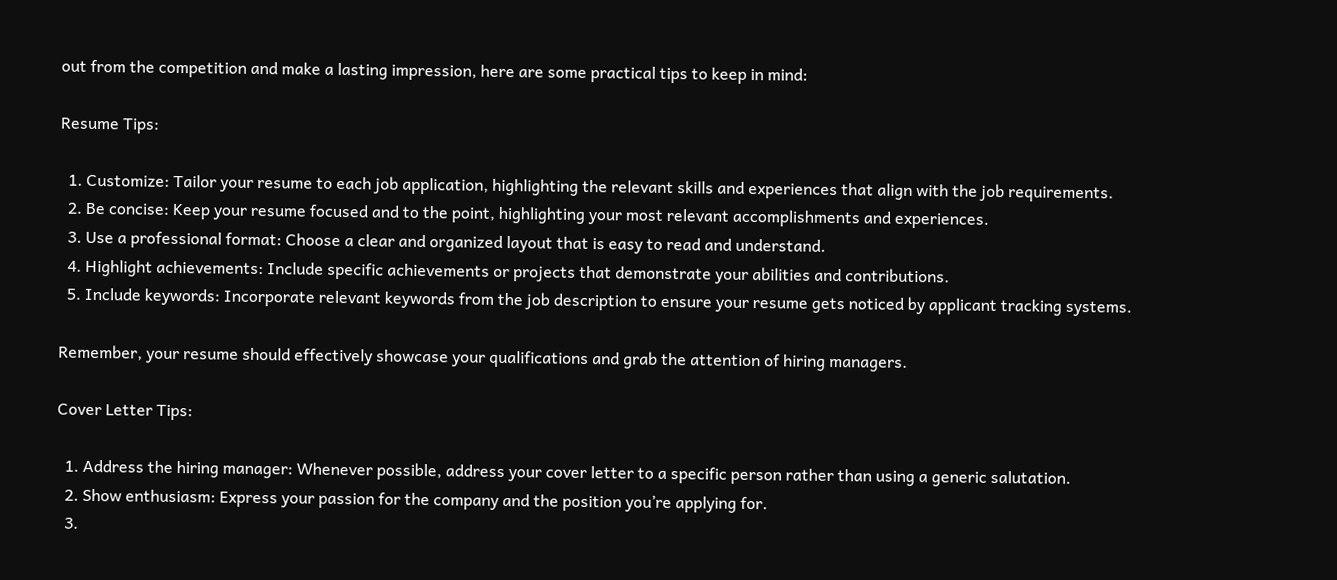out from the competition and make a lasting impression, here are some practical tips to keep in mind:

Resume Tips:

  1. Customize: Tailor your resume to each job application, highlighting the relevant skills and experiences that align with the job requirements.
  2. Be concise: Keep your resume focused and to the point, highlighting your most relevant accomplishments and experiences.
  3. Use a professional format: Choose a clear and organized layout that is easy to read and understand.
  4. Highlight achievements: Include specific achievements or projects that demonstrate your abilities and contributions.
  5. Include keywords: Incorporate relevant keywords from the job description to ensure your resume gets noticed by applicant tracking systems.

Remember, your resume should effectively showcase your qualifications and grab the attention of hiring managers.

Cover Letter Tips:

  1. Address the hiring manager: Whenever possible, address your cover letter to a specific person rather than using a generic salutation.
  2. Show enthusiasm: Express your passion for the company and the position you’re applying for.
  3.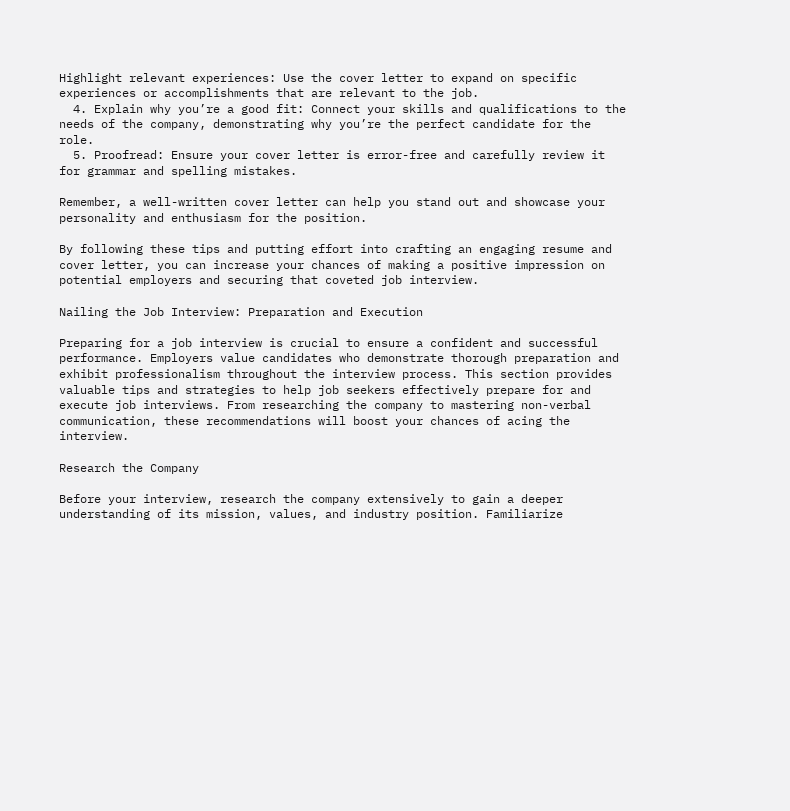Highlight relevant experiences: Use the cover letter to expand on specific experiences or accomplishments that are relevant to the job.
  4. Explain why you’re a good fit: Connect your skills and qualifications to the needs of the company, demonstrating why you’re the perfect candidate for the role.
  5. Proofread: Ensure your cover letter is error-free and carefully review it for grammar and spelling mistakes.

Remember, a well-written cover letter can help you stand out and showcase your personality and enthusiasm for the position.

By following these tips and putting effort into crafting an engaging resume and cover letter, you can increase your chances of making a positive impression on potential employers and securing that coveted job interview.

Nailing the Job Interview: Preparation and Execution

Preparing for a job interview is crucial to ensure a confident and successful performance. Employers value candidates who demonstrate thorough preparation and exhibit professionalism throughout the interview process. This section provides valuable tips and strategies to help job seekers effectively prepare for and execute job interviews. From researching the company to mastering non-verbal communication, these recommendations will boost your chances of acing the interview.

Research the Company

Before your interview, research the company extensively to gain a deeper understanding of its mission, values, and industry position. Familiarize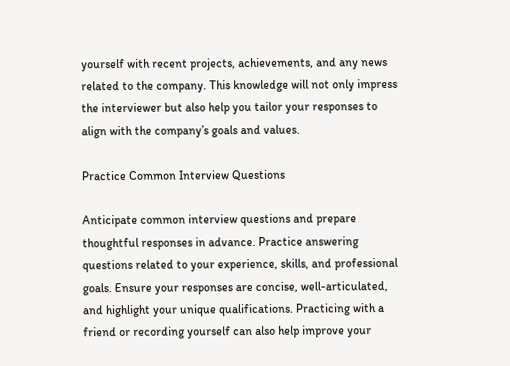yourself with recent projects, achievements, and any news related to the company. This knowledge will not only impress the interviewer but also help you tailor your responses to align with the company’s goals and values.

Practice Common Interview Questions

Anticipate common interview questions and prepare thoughtful responses in advance. Practice answering questions related to your experience, skills, and professional goals. Ensure your responses are concise, well-articulated, and highlight your unique qualifications. Practicing with a friend or recording yourself can also help improve your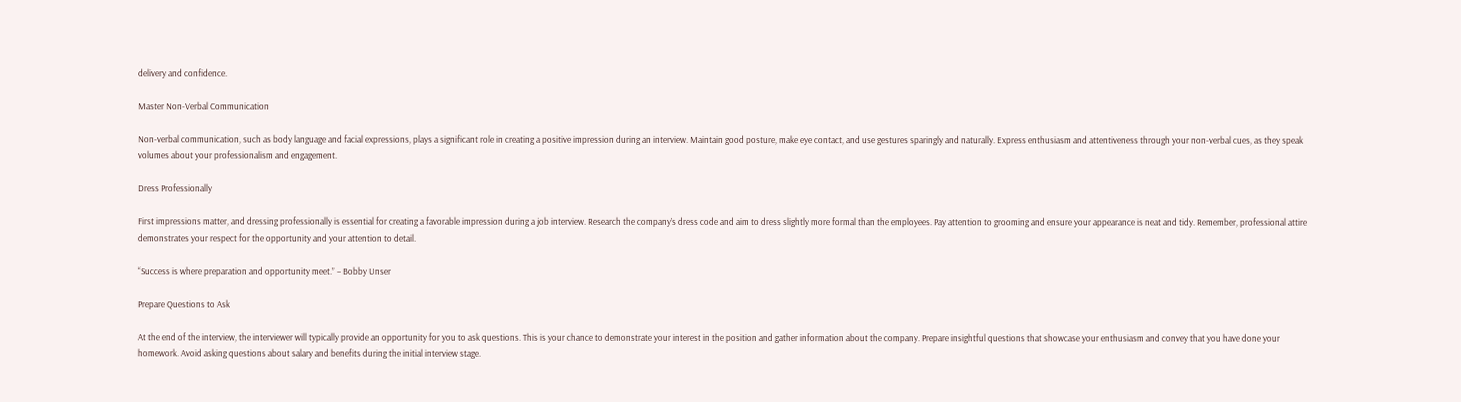delivery and confidence.

Master Non-Verbal Communication

Non-verbal communication, such as body language and facial expressions, plays a significant role in creating a positive impression during an interview. Maintain good posture, make eye contact, and use gestures sparingly and naturally. Express enthusiasm and attentiveness through your non-verbal cues, as they speak volumes about your professionalism and engagement.

Dress Professionally

First impressions matter, and dressing professionally is essential for creating a favorable impression during a job interview. Research the company’s dress code and aim to dress slightly more formal than the employees. Pay attention to grooming and ensure your appearance is neat and tidy. Remember, professional attire demonstrates your respect for the opportunity and your attention to detail.

“Success is where preparation and opportunity meet.” – Bobby Unser

Prepare Questions to Ask

At the end of the interview, the interviewer will typically provide an opportunity for you to ask questions. This is your chance to demonstrate your interest in the position and gather information about the company. Prepare insightful questions that showcase your enthusiasm and convey that you have done your homework. Avoid asking questions about salary and benefits during the initial interview stage.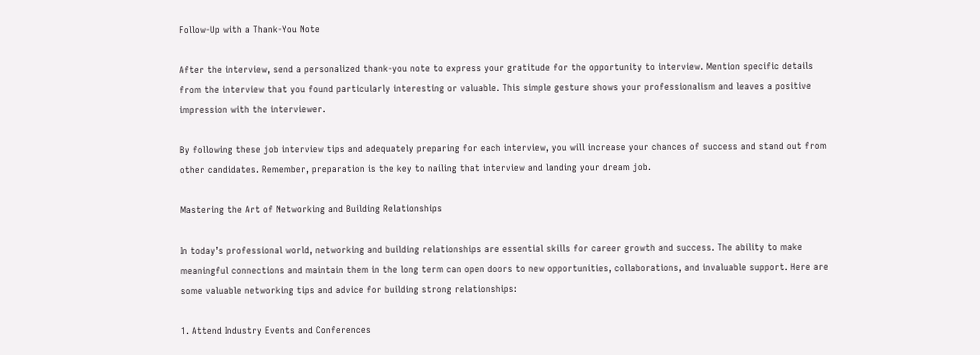Follow-Up with a Thank-You Note

After the interview, send a personalized thank-you note to express your gratitude for the opportunity to interview. Mention specific details from the interview that you found particularly interesting or valuable. This simple gesture shows your professionalism and leaves a positive impression with the interviewer.

By following these job interview tips and adequately preparing for each interview, you will increase your chances of success and stand out from other candidates. Remember, preparation is the key to nailing that interview and landing your dream job.

Mastering the Art of Networking and Building Relationships

In today’s professional world, networking and building relationships are essential skills for career growth and success. The ability to make meaningful connections and maintain them in the long term can open doors to new opportunities, collaborations, and invaluable support. Here are some valuable networking tips and advice for building strong relationships:

1. Attend Industry Events and Conferences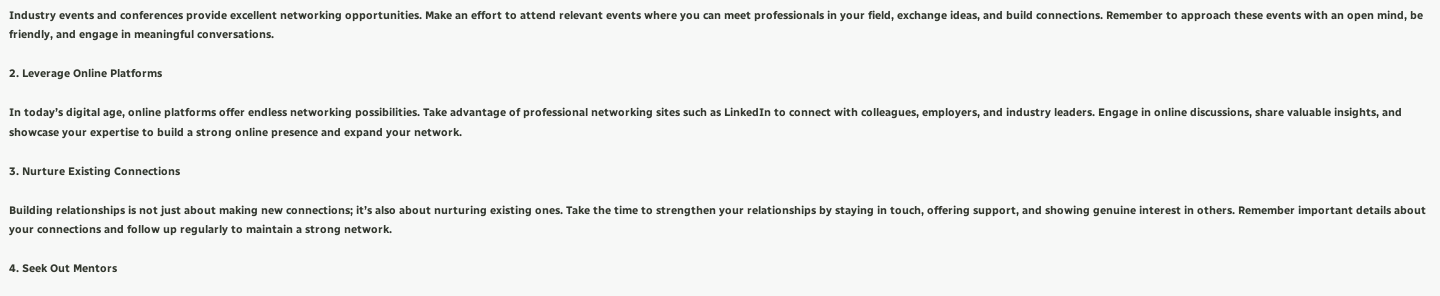Industry events and conferences provide excellent networking opportunities. Make an effort to attend relevant events where you can meet professionals in your field, exchange ideas, and build connections. Remember to approach these events with an open mind, be friendly, and engage in meaningful conversations.

2. Leverage Online Platforms

In today’s digital age, online platforms offer endless networking possibilities. Take advantage of professional networking sites such as LinkedIn to connect with colleagues, employers, and industry leaders. Engage in online discussions, share valuable insights, and showcase your expertise to build a strong online presence and expand your network.

3. Nurture Existing Connections

Building relationships is not just about making new connections; it’s also about nurturing existing ones. Take the time to strengthen your relationships by staying in touch, offering support, and showing genuine interest in others. Remember important details about your connections and follow up regularly to maintain a strong network.

4. Seek Out Mentors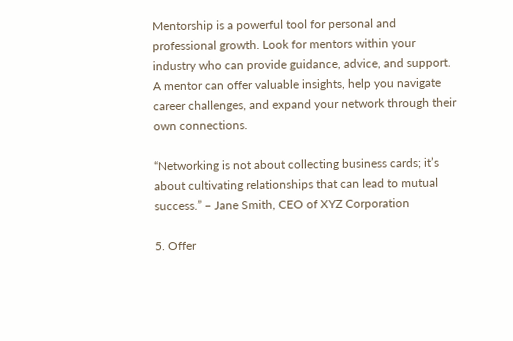Mentorship is a powerful tool for personal and professional growth. Look for mentors within your industry who can provide guidance, advice, and support. A mentor can offer valuable insights, help you navigate career challenges, and expand your network through their own connections.

“Networking is not about collecting business cards; it’s about cultivating relationships that can lead to mutual success.” – Jane Smith, CEO of XYZ Corporation

5. Offer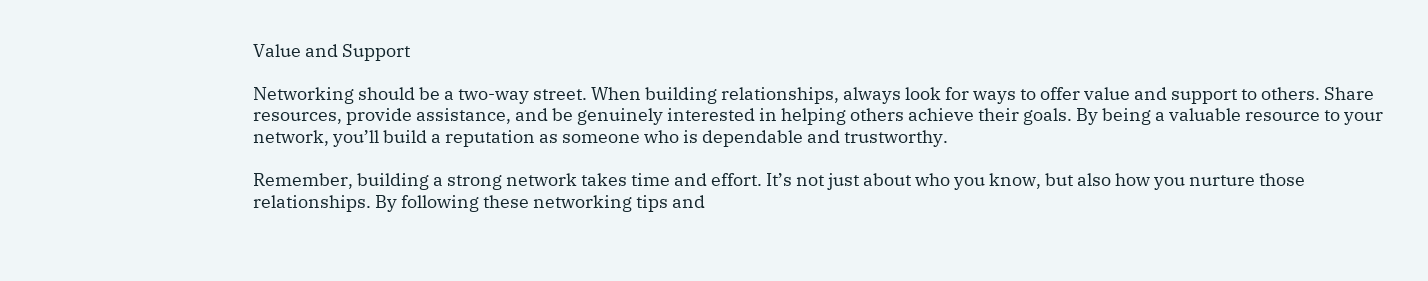Value and Support

Networking should be a two-way street. When building relationships, always look for ways to offer value and support to others. Share resources, provide assistance, and be genuinely interested in helping others achieve their goals. By being a valuable resource to your network, you’ll build a reputation as someone who is dependable and trustworthy.

Remember, building a strong network takes time and effort. It’s not just about who you know, but also how you nurture those relationships. By following these networking tips and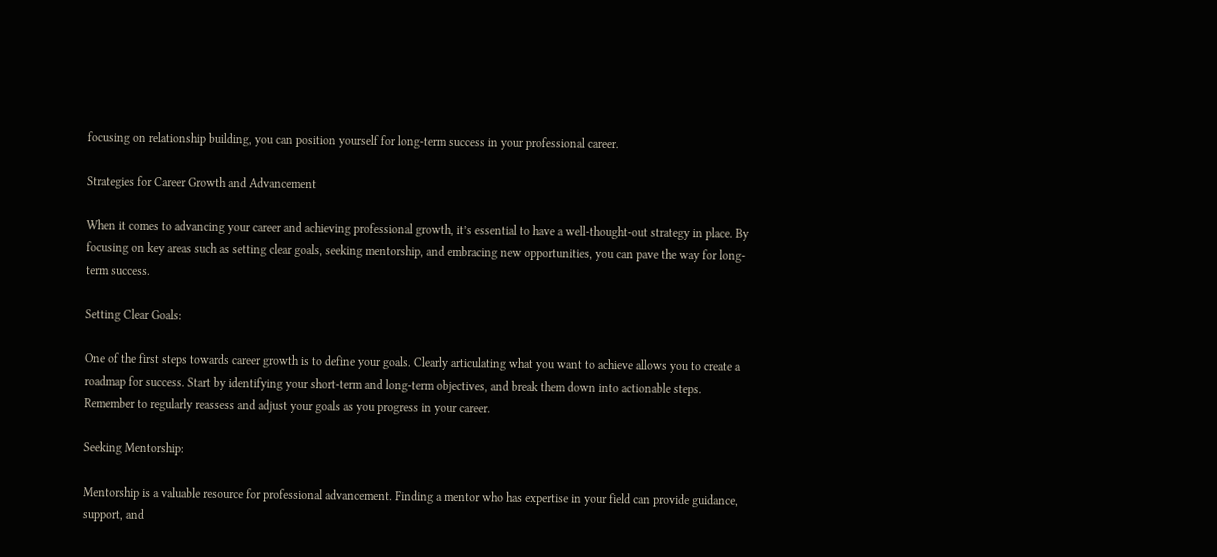focusing on relationship building, you can position yourself for long-term success in your professional career.

Strategies for Career Growth and Advancement

When it comes to advancing your career and achieving professional growth, it’s essential to have a well-thought-out strategy in place. By focusing on key areas such as setting clear goals, seeking mentorship, and embracing new opportunities, you can pave the way for long-term success.

Setting Clear Goals:

One of the first steps towards career growth is to define your goals. Clearly articulating what you want to achieve allows you to create a roadmap for success. Start by identifying your short-term and long-term objectives, and break them down into actionable steps. Remember to regularly reassess and adjust your goals as you progress in your career.

Seeking Mentorship:

Mentorship is a valuable resource for professional advancement. Finding a mentor who has expertise in your field can provide guidance, support, and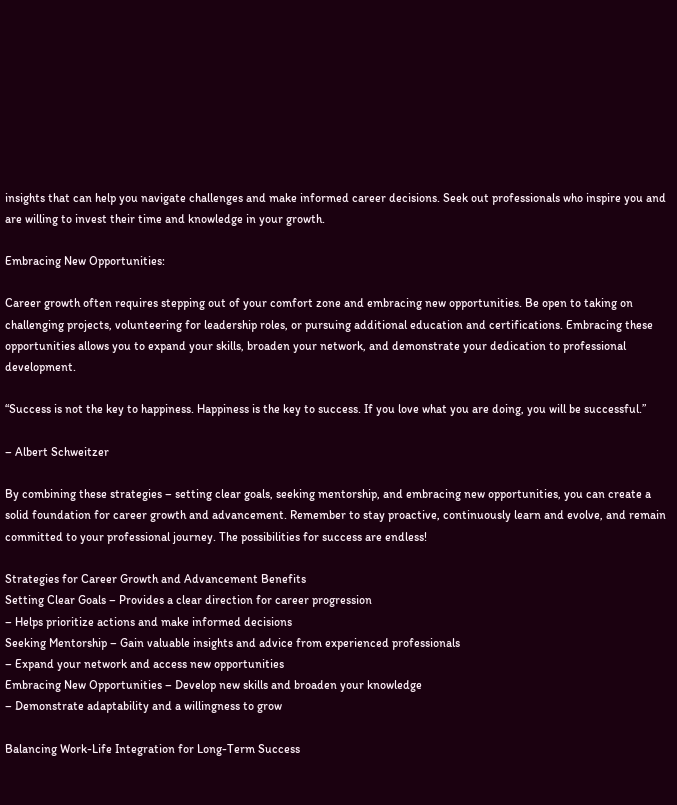insights that can help you navigate challenges and make informed career decisions. Seek out professionals who inspire you and are willing to invest their time and knowledge in your growth.

Embracing New Opportunities:

Career growth often requires stepping out of your comfort zone and embracing new opportunities. Be open to taking on challenging projects, volunteering for leadership roles, or pursuing additional education and certifications. Embracing these opportunities allows you to expand your skills, broaden your network, and demonstrate your dedication to professional development.

“Success is not the key to happiness. Happiness is the key to success. If you love what you are doing, you will be successful.”

– Albert Schweitzer

By combining these strategies – setting clear goals, seeking mentorship, and embracing new opportunities, you can create a solid foundation for career growth and advancement. Remember to stay proactive, continuously learn and evolve, and remain committed to your professional journey. The possibilities for success are endless!

Strategies for Career Growth and Advancement Benefits
Setting Clear Goals – Provides a clear direction for career progression
– Helps prioritize actions and make informed decisions
Seeking Mentorship – Gain valuable insights and advice from experienced professionals
– Expand your network and access new opportunities
Embracing New Opportunities – Develop new skills and broaden your knowledge
– Demonstrate adaptability and a willingness to grow

Balancing Work-Life Integration for Long-Term Success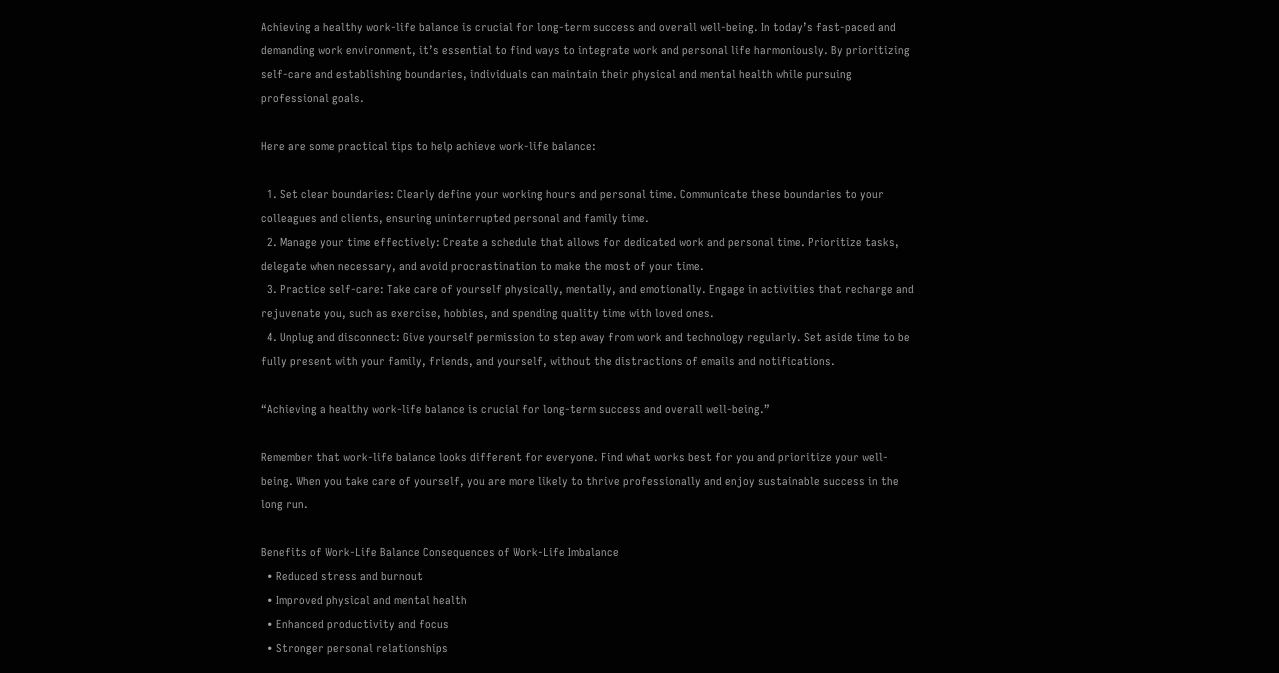Achieving a healthy work-life balance is crucial for long-term success and overall well-being. In today’s fast-paced and demanding work environment, it’s essential to find ways to integrate work and personal life harmoniously. By prioritizing self-care and establishing boundaries, individuals can maintain their physical and mental health while pursuing professional goals.

Here are some practical tips to help achieve work-life balance:

  1. Set clear boundaries: Clearly define your working hours and personal time. Communicate these boundaries to your colleagues and clients, ensuring uninterrupted personal and family time.
  2. Manage your time effectively: Create a schedule that allows for dedicated work and personal time. Prioritize tasks, delegate when necessary, and avoid procrastination to make the most of your time.
  3. Practice self-care: Take care of yourself physically, mentally, and emotionally. Engage in activities that recharge and rejuvenate you, such as exercise, hobbies, and spending quality time with loved ones.
  4. Unplug and disconnect: Give yourself permission to step away from work and technology regularly. Set aside time to be fully present with your family, friends, and yourself, without the distractions of emails and notifications.

“Achieving a healthy work-life balance is crucial for long-term success and overall well-being.”

Remember that work-life balance looks different for everyone. Find what works best for you and prioritize your well-being. When you take care of yourself, you are more likely to thrive professionally and enjoy sustainable success in the long run.

Benefits of Work-Life Balance Consequences of Work-Life Imbalance
  • Reduced stress and burnout
  • Improved physical and mental health
  • Enhanced productivity and focus
  • Stronger personal relationships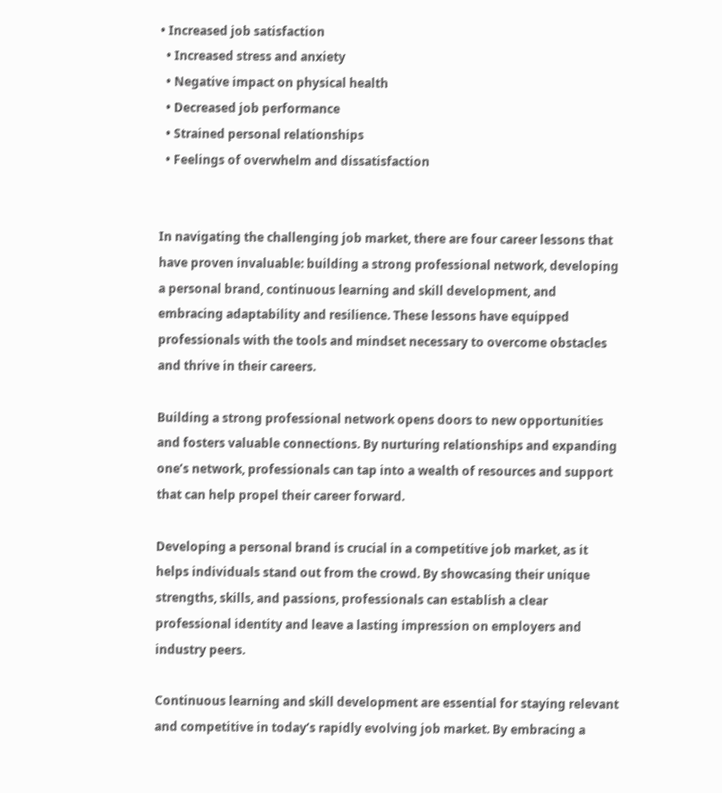• Increased job satisfaction
  • Increased stress and anxiety
  • Negative impact on physical health
  • Decreased job performance
  • Strained personal relationships
  • Feelings of overwhelm and dissatisfaction


In navigating the challenging job market, there are four career lessons that have proven invaluable: building a strong professional network, developing a personal brand, continuous learning and skill development, and embracing adaptability and resilience. These lessons have equipped professionals with the tools and mindset necessary to overcome obstacles and thrive in their careers.

Building a strong professional network opens doors to new opportunities and fosters valuable connections. By nurturing relationships and expanding one’s network, professionals can tap into a wealth of resources and support that can help propel their career forward.

Developing a personal brand is crucial in a competitive job market, as it helps individuals stand out from the crowd. By showcasing their unique strengths, skills, and passions, professionals can establish a clear professional identity and leave a lasting impression on employers and industry peers.

Continuous learning and skill development are essential for staying relevant and competitive in today’s rapidly evolving job market. By embracing a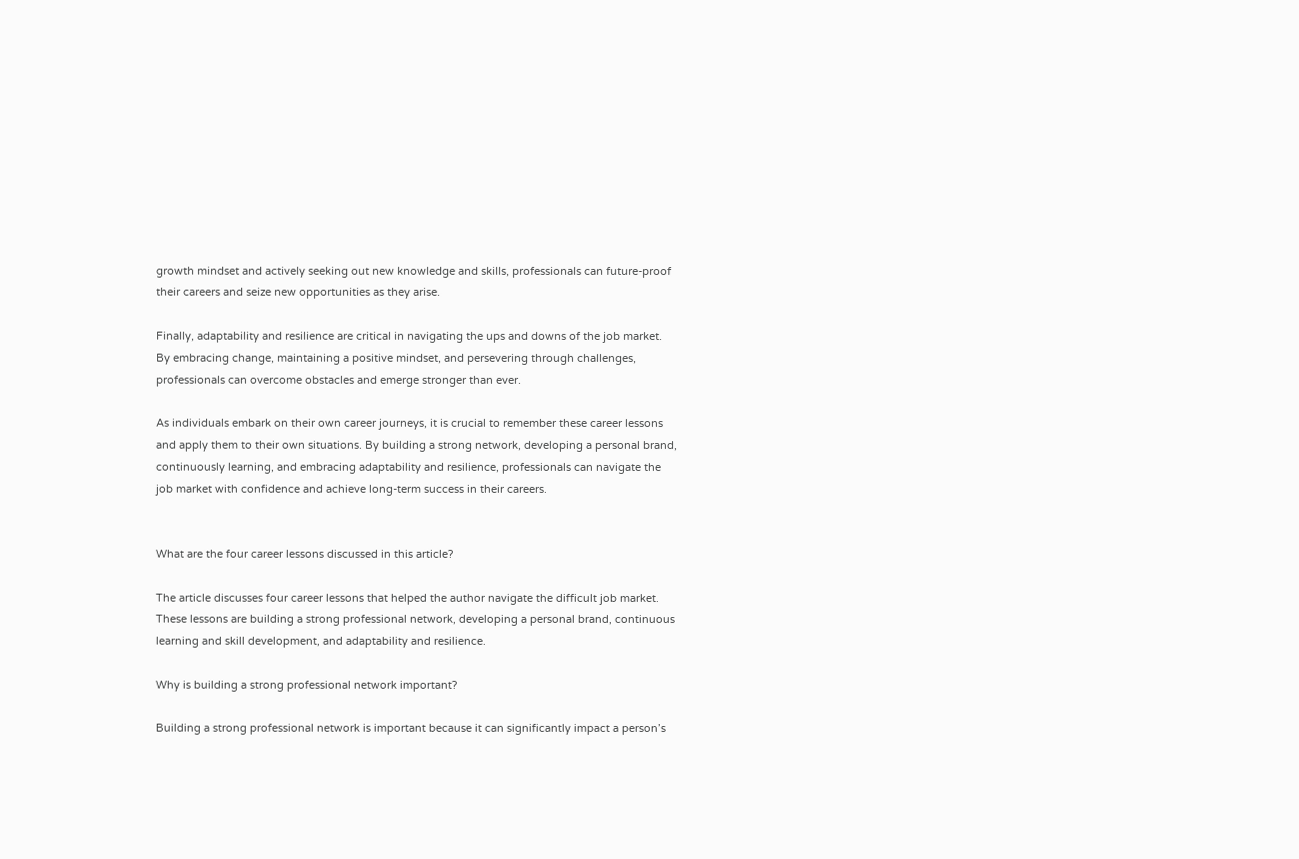growth mindset and actively seeking out new knowledge and skills, professionals can future-proof their careers and seize new opportunities as they arise.

Finally, adaptability and resilience are critical in navigating the ups and downs of the job market. By embracing change, maintaining a positive mindset, and persevering through challenges, professionals can overcome obstacles and emerge stronger than ever.

As individuals embark on their own career journeys, it is crucial to remember these career lessons and apply them to their own situations. By building a strong network, developing a personal brand, continuously learning, and embracing adaptability and resilience, professionals can navigate the job market with confidence and achieve long-term success in their careers.


What are the four career lessons discussed in this article?

The article discusses four career lessons that helped the author navigate the difficult job market. These lessons are building a strong professional network, developing a personal brand, continuous learning and skill development, and adaptability and resilience.

Why is building a strong professional network important?

Building a strong professional network is important because it can significantly impact a person’s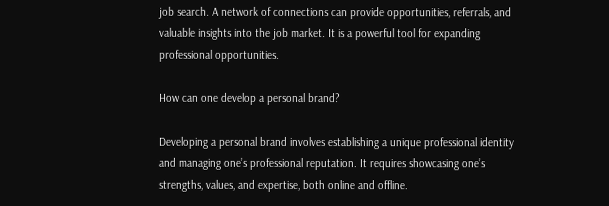job search. A network of connections can provide opportunities, referrals, and valuable insights into the job market. It is a powerful tool for expanding professional opportunities.

How can one develop a personal brand?

Developing a personal brand involves establishing a unique professional identity and managing one’s professional reputation. It requires showcasing one’s strengths, values, and expertise, both online and offline.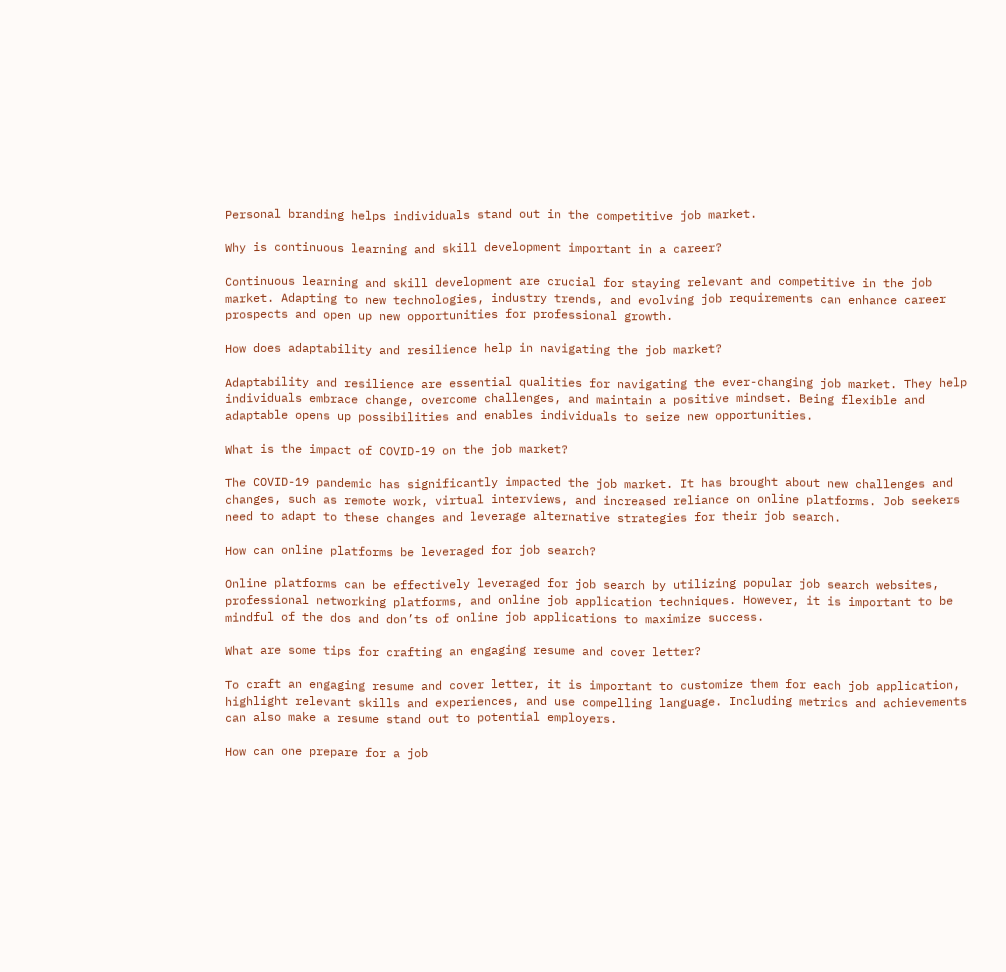Personal branding helps individuals stand out in the competitive job market.

Why is continuous learning and skill development important in a career?

Continuous learning and skill development are crucial for staying relevant and competitive in the job market. Adapting to new technologies, industry trends, and evolving job requirements can enhance career prospects and open up new opportunities for professional growth.

How does adaptability and resilience help in navigating the job market?

Adaptability and resilience are essential qualities for navigating the ever-changing job market. They help individuals embrace change, overcome challenges, and maintain a positive mindset. Being flexible and adaptable opens up possibilities and enables individuals to seize new opportunities.

What is the impact of COVID-19 on the job market?

The COVID-19 pandemic has significantly impacted the job market. It has brought about new challenges and changes, such as remote work, virtual interviews, and increased reliance on online platforms. Job seekers need to adapt to these changes and leverage alternative strategies for their job search.

How can online platforms be leveraged for job search?

Online platforms can be effectively leveraged for job search by utilizing popular job search websites, professional networking platforms, and online job application techniques. However, it is important to be mindful of the dos and don’ts of online job applications to maximize success.

What are some tips for crafting an engaging resume and cover letter?

To craft an engaging resume and cover letter, it is important to customize them for each job application, highlight relevant skills and experiences, and use compelling language. Including metrics and achievements can also make a resume stand out to potential employers.

How can one prepare for a job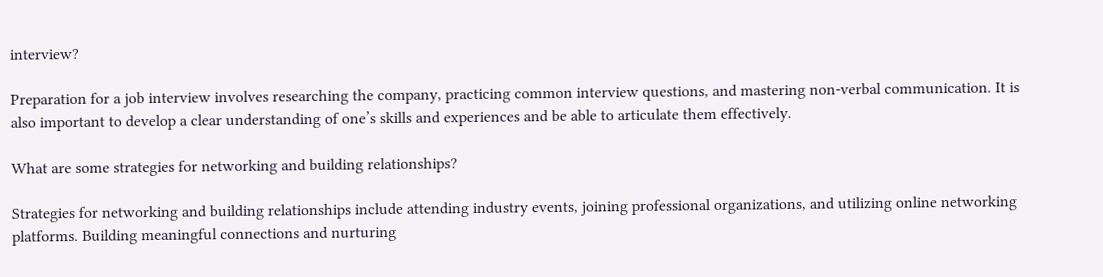interview?

Preparation for a job interview involves researching the company, practicing common interview questions, and mastering non-verbal communication. It is also important to develop a clear understanding of one’s skills and experiences and be able to articulate them effectively.

What are some strategies for networking and building relationships?

Strategies for networking and building relationships include attending industry events, joining professional organizations, and utilizing online networking platforms. Building meaningful connections and nurturing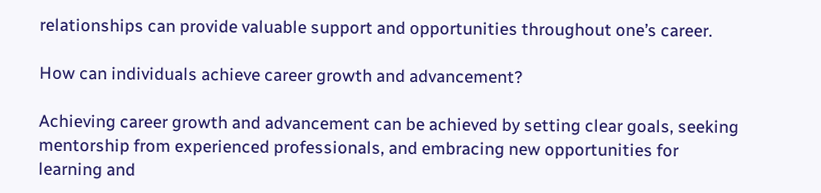relationships can provide valuable support and opportunities throughout one’s career.

How can individuals achieve career growth and advancement?

Achieving career growth and advancement can be achieved by setting clear goals, seeking mentorship from experienced professionals, and embracing new opportunities for learning and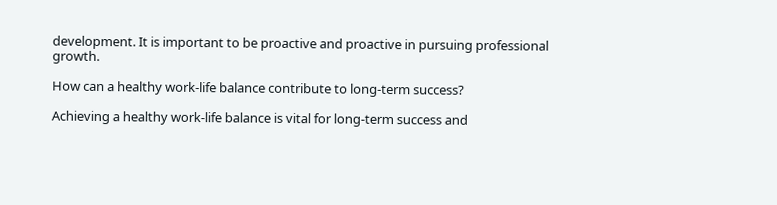development. It is important to be proactive and proactive in pursuing professional growth.

How can a healthy work-life balance contribute to long-term success?

Achieving a healthy work-life balance is vital for long-term success and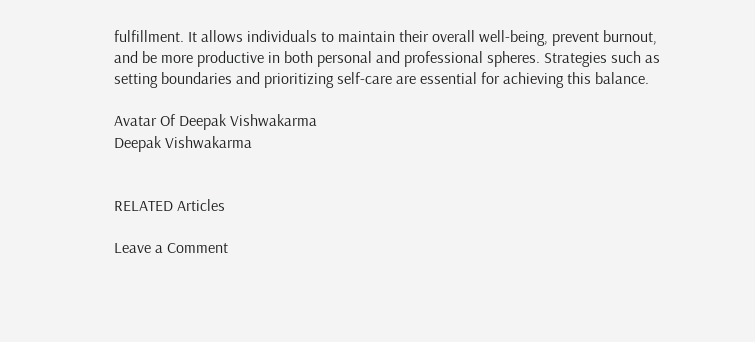fulfillment. It allows individuals to maintain their overall well-being, prevent burnout, and be more productive in both personal and professional spheres. Strategies such as setting boundaries and prioritizing self-care are essential for achieving this balance.

Avatar Of Deepak Vishwakarma
Deepak Vishwakarma


RELATED Articles

Leave a Comment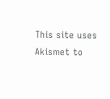This site uses Akismet to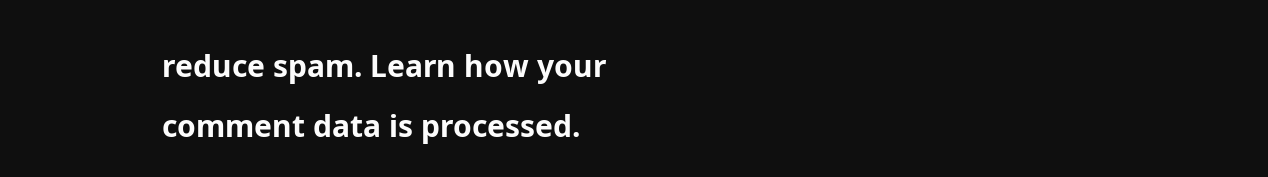reduce spam. Learn how your comment data is processed.